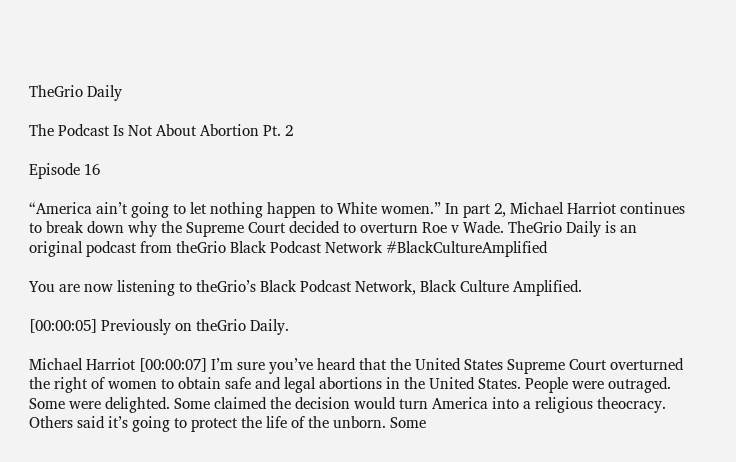TheGrio Daily

The Podcast Is Not About Abortion Pt. 2

Episode 16

“America ain’t going to let nothing happen to White women.” In part 2, Michael Harriot continues to break down why the Supreme Court decided to overturn Roe v Wade. TheGrio Daily is an original podcast from theGrio Black Podcast Network #BlackCultureAmplified

You are now listening to theGrio’s Black Podcast Network, Black Culture Amplified.

[00:00:05] Previously on theGrio Daily.

Michael Harriot [00:00:07] I’m sure you’ve heard that the United States Supreme Court overturned the right of women to obtain safe and legal abortions in the United States. People were outraged. Some were delighted. Some claimed the decision would turn America into a religious theocracy. Others said it’s going to protect the life of the unborn. Some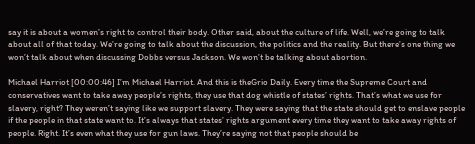say it is about a women’s right to control their body. Other said, about the culture of life. Well, we’re going to talk about all of that today. We’re going to talk about the discussion, the politics and the reality. But there’s one thing we won’t talk about when discussing Dobbs versus Jackson. We won’t be talking about abortion.

Michael Harriot [00:00:46] I’m Michael Harriot. And this is theGrio Daily. Every time the Supreme Court and conservatives want to take away people’s rights, they use that dog whistle of states’ rights. That’s what we use for slavery, right? They weren’t saying like we support slavery. They were saying that the state should get to enslave people if the people in that state want to. It’s always that states’ rights argument every time they want to take away rights of people. Right. It’s even what they use for gun laws. They’re saying not that people should be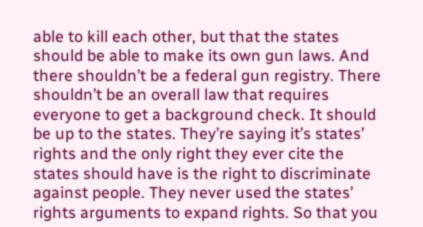able to kill each other, but that the states should be able to make its own gun laws. And there shouldn’t be a federal gun registry. There shouldn’t be an overall law that requires everyone to get a background check. It should be up to the states. They’re saying it’s states’ rights and the only right they ever cite the states should have is the right to discriminate against people. They never used the states’ rights arguments to expand rights. So that you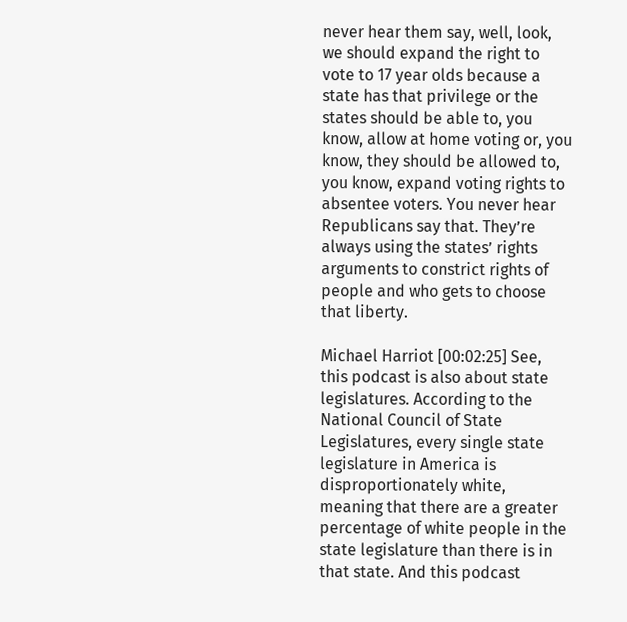never hear them say, well, look, we should expand the right to vote to 17 year olds because a state has that privilege or the states should be able to, you know, allow at home voting or, you know, they should be allowed to, you know, expand voting rights to absentee voters. You never hear Republicans say that. They’re always using the states’ rights arguments to constrict rights of people and who gets to choose that liberty.

Michael Harriot [00:02:25] See, this podcast is also about state legislatures. According to the National Council of State Legislatures, every single state legislature in America is disproportionately white, meaning that there are a greater percentage of white people in the state legislature than there is in that state. And this podcast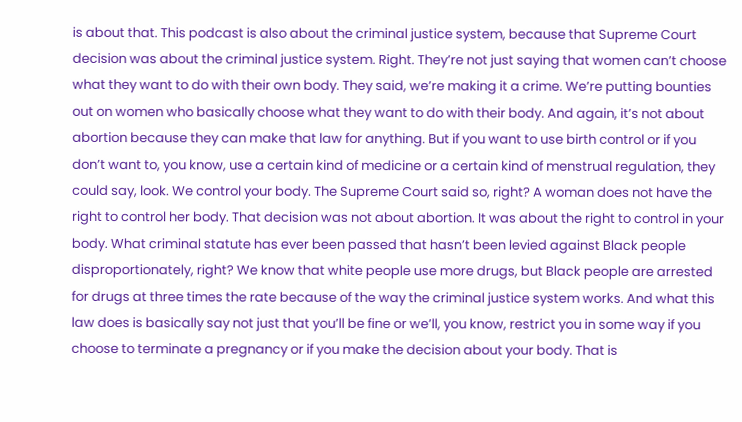is about that. This podcast is also about the criminal justice system, because that Supreme Court decision was about the criminal justice system. Right. They’re not just saying that women can’t choose what they want to do with their own body. They said, we’re making it a crime. We’re putting bounties out on women who basically choose what they want to do with their body. And again, it’s not about abortion because they can make that law for anything. But if you want to use birth control or if you don’t want to, you know, use a certain kind of medicine or a certain kind of menstrual regulation, they could say, look. We control your body. The Supreme Court said so, right? A woman does not have the right to control her body. That decision was not about abortion. It was about the right to control in your body. What criminal statute has ever been passed that hasn’t been levied against Black people disproportionately, right? We know that white people use more drugs, but Black people are arrested for drugs at three times the rate because of the way the criminal justice system works. And what this law does is basically say not just that you’ll be fine or we’ll, you know, restrict you in some way if you choose to terminate a pregnancy or if you make the decision about your body. That is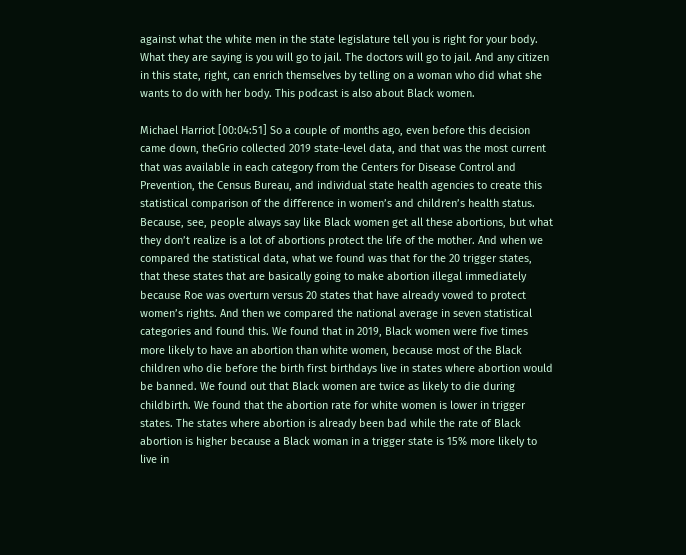against what the white men in the state legislature tell you is right for your body. What they are saying is you will go to jail. The doctors will go to jail. And any citizen in this state, right, can enrich themselves by telling on a woman who did what she wants to do with her body. This podcast is also about Black women.

Michael Harriot [00:04:51] So a couple of months ago, even before this decision came down, theGrio collected 2019 state-level data, and that was the most current that was available in each category from the Centers for Disease Control and Prevention, the Census Bureau, and individual state health agencies to create this statistical comparison of the difference in women’s and children’s health status. Because, see, people always say like Black women get all these abortions, but what they don’t realize is a lot of abortions protect the life of the mother. And when we compared the statistical data, what we found was that for the 20 trigger states, that these states that are basically going to make abortion illegal immediately because Roe was overturn versus 20 states that have already vowed to protect women’s rights. And then we compared the national average in seven statistical categories and found this. We found that in 2019, Black women were five times more likely to have an abortion than white women, because most of the Black children who die before the birth first birthdays live in states where abortion would be banned. We found out that Black women are twice as likely to die during childbirth. We found that the abortion rate for white women is lower in trigger states. The states where abortion is already been bad while the rate of Black abortion is higher because a Black woman in a trigger state is 15% more likely to live in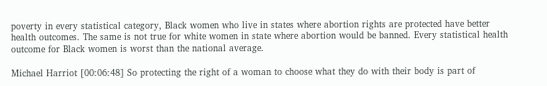poverty in every statistical category, Black women who live in states where abortion rights are protected have better health outcomes. The same is not true for white women in state where abortion would be banned. Every statistical health outcome for Black women is worst than the national average.

Michael Harriot [00:06:48] So protecting the right of a woman to choose what they do with their body is part of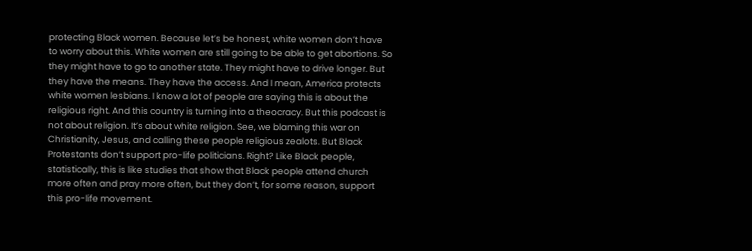protecting Black women. Because let’s be honest, white women don’t have to worry about this. White women are still going to be able to get abortions. So they might have to go to another state. They might have to drive longer. But they have the means. They have the access. And I mean, America protects white women lesbians. I know a lot of people are saying this is about the religious right. And this country is turning into a theocracy. But this podcast is not about religion. It’s about white religion. See, we blaming this war on Christianity, Jesus, and calling these people religious zealots. But Black Protestants don’t support pro-life politicians. Right? Like Black people, statistically, this is like studies that show that Black people attend church more often and pray more often, but they don’t, for some reason, support this pro-life movement.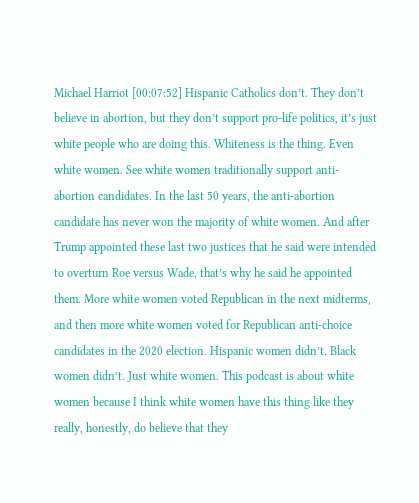Michael Harriot [00:07:52] Hispanic Catholics don’t. They don’t believe in abortion, but they don’t support pro-life politics, it’s just white people who are doing this. Whiteness is the thing. Even white women. See white women traditionally support anti-abortion candidates. In the last 50 years, the anti-abortion candidate has never won the majority of white women. And after Trump appointed these last two justices that he said were intended to overturn Roe versus Wade, that’s why he said he appointed them. More white women voted Republican in the next midterms, and then more white women voted for Republican anti-choice candidates in the 2020 election. Hispanic women didn’t. Black women didn’t. Just white women. This podcast is about white women because I think white women have this thing like they really, honestly, do believe that they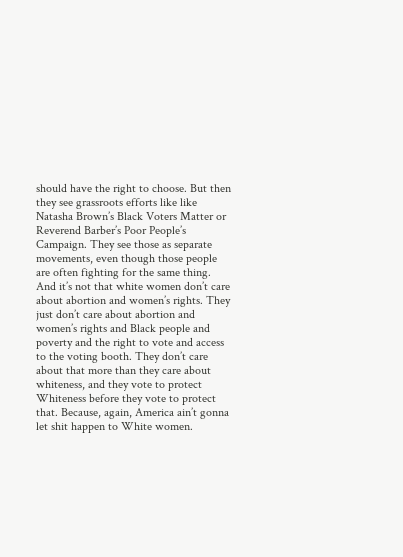should have the right to choose. But then they see grassroots efforts like like Natasha Brown’s Black Voters Matter or Reverend Barber’s Poor People’s Campaign. They see those as separate movements, even though those people are often fighting for the same thing. And it’s not that white women don’t care about abortion and women’s rights. They just don’t care about abortion and women’s rights and Black people and poverty and the right to vote and access to the voting booth. They don’t care about that more than they care about whiteness, and they vote to protect Whiteness before they vote to protect that. Because, again, America ain’t gonna let shit happen to White women.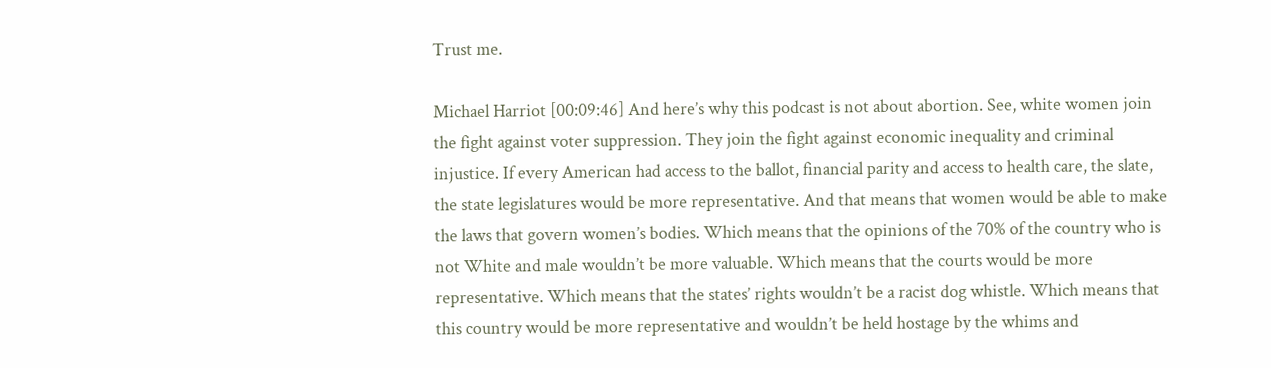Trust me.

Michael Harriot [00:09:46] And here’s why this podcast is not about abortion. See, white women join the fight against voter suppression. They join the fight against economic inequality and criminal injustice. If every American had access to the ballot, financial parity and access to health care, the slate, the state legislatures would be more representative. And that means that women would be able to make the laws that govern women’s bodies. Which means that the opinions of the 70% of the country who is not White and male wouldn’t be more valuable. Which means that the courts would be more representative. Which means that the states’ rights wouldn’t be a racist dog whistle. Which means that this country would be more representative and wouldn’t be held hostage by the whims and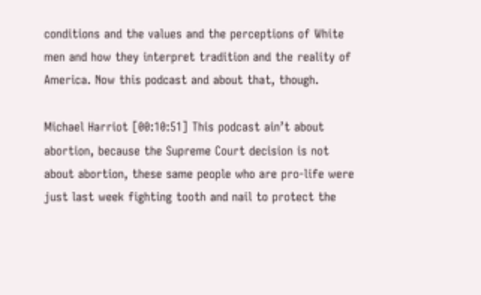conditions and the values and the perceptions of White men and how they interpret tradition and the reality of America. Now this podcast and about that, though.

Michael Harriot [00:10:51] This podcast ain’t about abortion, because the Supreme Court decision is not about abortion, these same people who are pro-life were just last week fighting tooth and nail to protect the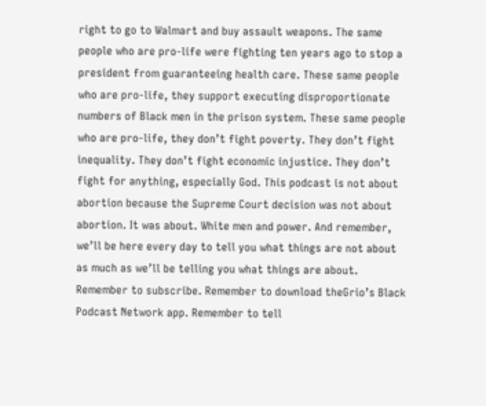right to go to Walmart and buy assault weapons. The same people who are pro-life were fighting ten years ago to stop a president from guaranteeing health care. These same people who are pro-life, they support executing disproportionate numbers of Black men in the prison system. These same people who are pro-life, they don’t fight poverty. They don’t fight inequality. They don’t fight economic injustice. They don’t fight for anything, especially God. This podcast is not about abortion because the Supreme Court decision was not about abortion. It was about. White men and power. And remember, we’ll be here every day to tell you what things are not about as much as we’ll be telling you what things are about. Remember to subscribe. Remember to download theGrio’s Black Podcast Network app. Remember to tell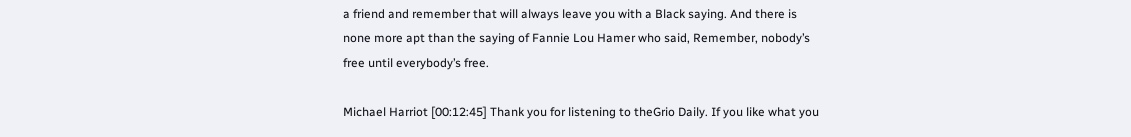a friend and remember that will always leave you with a Black saying. And there is none more apt than the saying of Fannie Lou Hamer who said, Remember, nobody’s free until everybody’s free.

Michael Harriot [00:12:45] Thank you for listening to theGrio Daily. If you like what you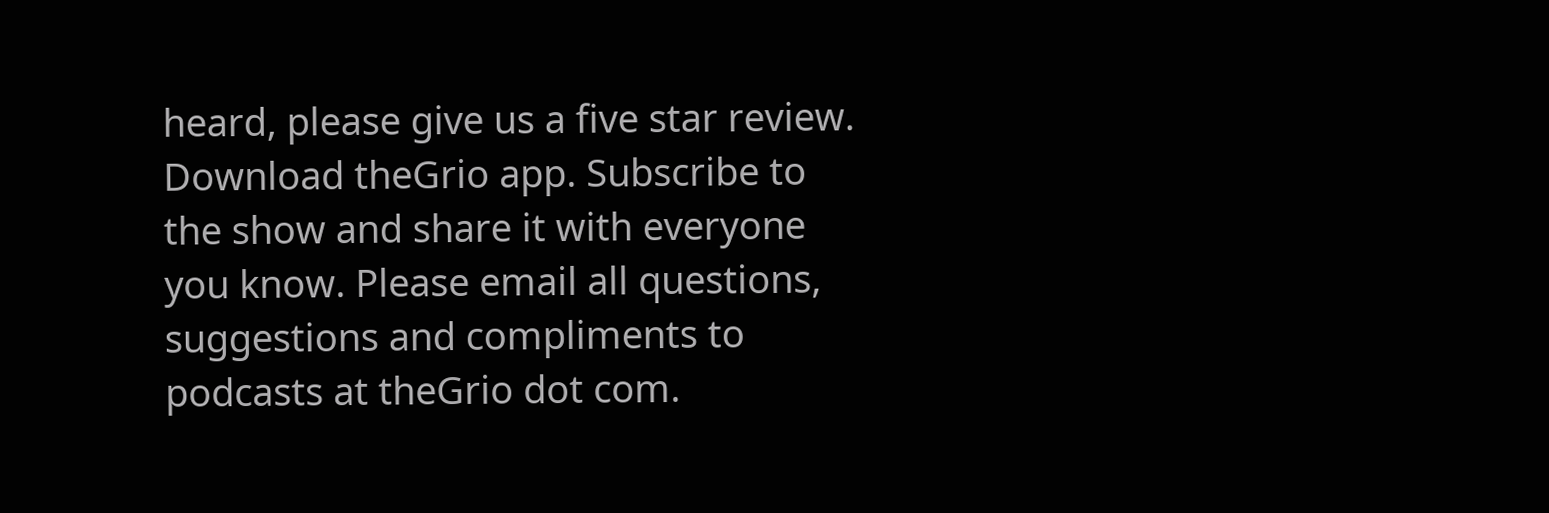heard, please give us a five star review. Download theGrio app. Subscribe to the show and share it with everyone you know. Please email all questions, suggestions and compliments to podcasts at theGrio dot com.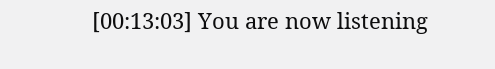[00:13:03] You are now listening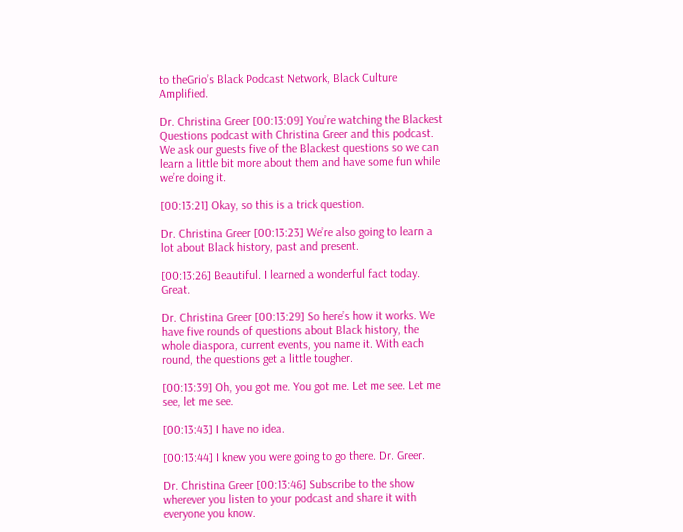to theGrio’s Black Podcast Network, Black Culture Amplified.

Dr. Christina Greer [00:13:09] You’re watching the Blackest Questions podcast with Christina Greer and this podcast. We ask our guests five of the Blackest questions so we can learn a little bit more about them and have some fun while we’re doing it.

[00:13:21] Okay, so this is a trick question.

Dr. Christina Greer [00:13:23] We’re also going to learn a lot about Black history, past and present.

[00:13:26] Beautiful. I learned a wonderful fact today. Great.

Dr. Christina Greer [00:13:29] So here’s how it works. We have five rounds of questions about Black history, the whole diaspora, current events, you name it. With each round, the questions get a little tougher.

[00:13:39] Oh, you got me. You got me. Let me see. Let me see, let me see.

[00:13:43] I have no idea.

[00:13:44] I knew you were going to go there. Dr. Greer.

Dr. Christina Greer [00:13:46] Subscribe to the show wherever you listen to your podcast and share it with everyone you know.